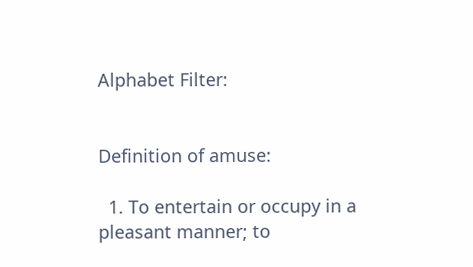Alphabet Filter:


Definition of amuse:

  1. To entertain or occupy in a pleasant manner; to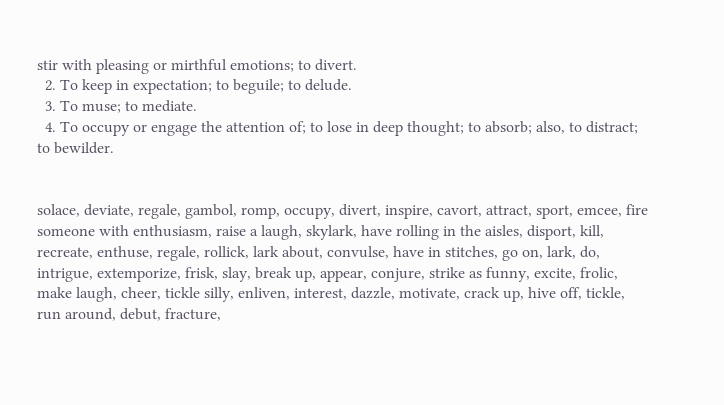stir with pleasing or mirthful emotions; to divert.
  2. To keep in expectation; to beguile; to delude.
  3. To muse; to mediate.
  4. To occupy or engage the attention of; to lose in deep thought; to absorb; also, to distract; to bewilder.


solace, deviate, regale, gambol, romp, occupy, divert, inspire, cavort, attract, sport, emcee, fire someone with enthusiasm, raise a laugh, skylark, have rolling in the aisles, disport, kill, recreate, enthuse, regale, rollick, lark about, convulse, have in stitches, go on, lark, do, intrigue, extemporize, frisk, slay, break up, appear, conjure, strike as funny, excite, frolic, make laugh, cheer, tickle silly, enliven, interest, dazzle, motivate, crack up, hive off, tickle, run around, debut, fracture,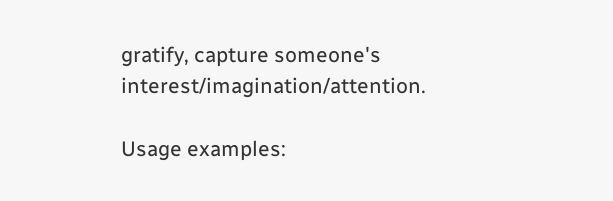gratify, capture someone's interest/imagination/attention.

Usage examples: